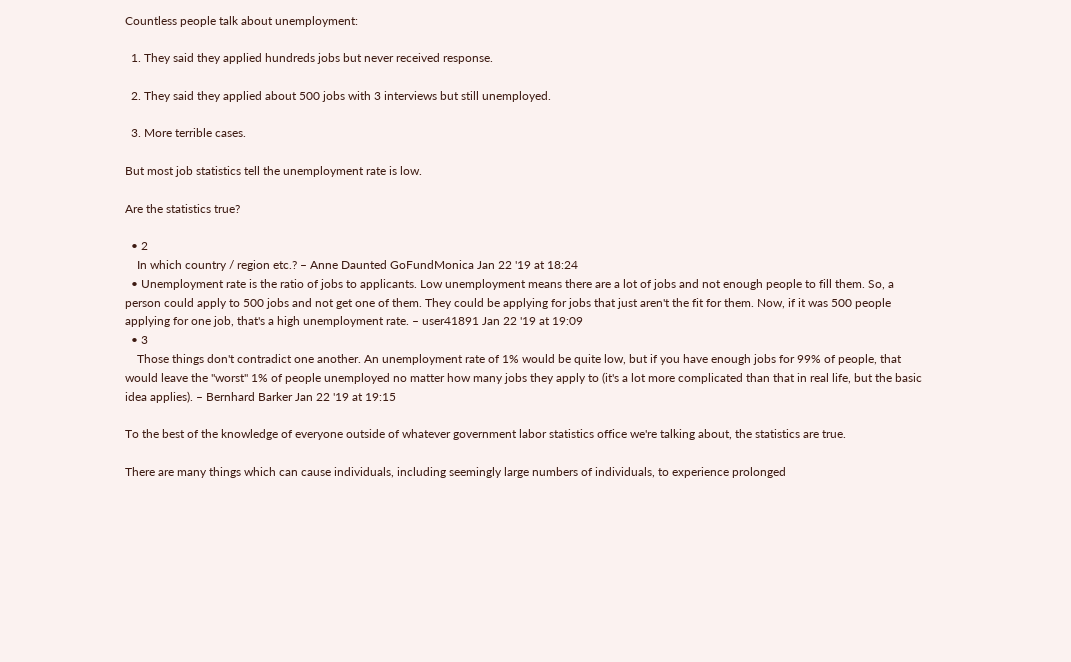Countless people talk about unemployment:

  1. They said they applied hundreds jobs but never received response.

  2. They said they applied about 500 jobs with 3 interviews but still unemployed.

  3. More terrible cases.

But most job statistics tell the unemployment rate is low.

Are the statistics true?

  • 2
    In which country / region etc.? – Anne Daunted GoFundMonica Jan 22 '19 at 18:24
  • Unemployment rate is the ratio of jobs to applicants. Low unemployment means there are a lot of jobs and not enough people to fill them. So, a person could apply to 500 jobs and not get one of them. They could be applying for jobs that just aren't the fit for them. Now, if it was 500 people applying for one job, that's a high unemployment rate. – user41891 Jan 22 '19 at 19:09
  • 3
    Those things don't contradict one another. An unemployment rate of 1% would be quite low, but if you have enough jobs for 99% of people, that would leave the "worst" 1% of people unemployed no matter how many jobs they apply to (it's a lot more complicated than that in real life, but the basic idea applies). – Bernhard Barker Jan 22 '19 at 19:15

To the best of the knowledge of everyone outside of whatever government labor statistics office we're talking about, the statistics are true.

There are many things which can cause individuals, including seemingly large numbers of individuals, to experience prolonged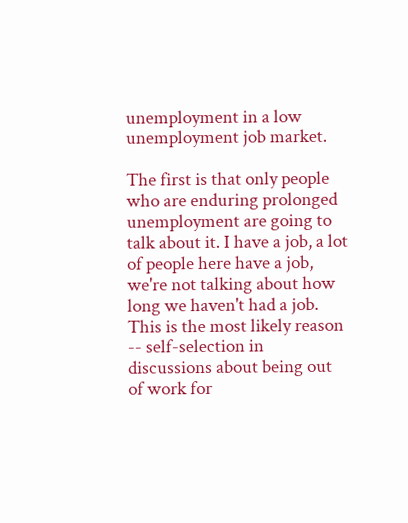unemployment in a low unemployment job market.

The first is that only people who are enduring prolonged unemployment are going to talk about it. I have a job, a lot of people here have a job, we're not talking about how long we haven't had a job. This is the most likely reason -- self-selection in discussions about being out of work for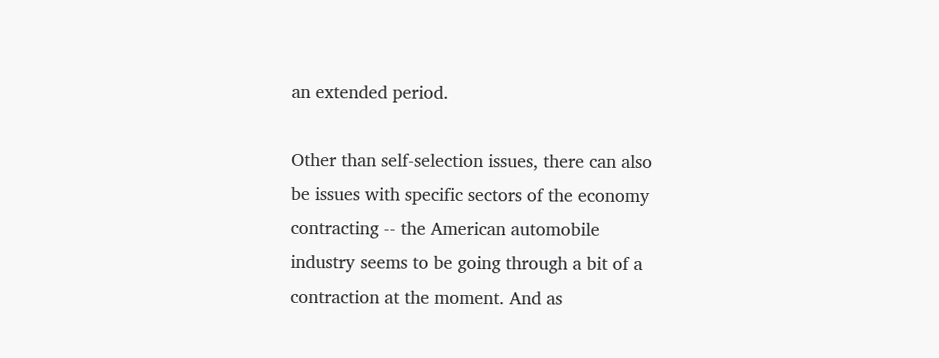an extended period.

Other than self-selection issues, there can also be issues with specific sectors of the economy contracting -- the American automobile industry seems to be going through a bit of a contraction at the moment. And as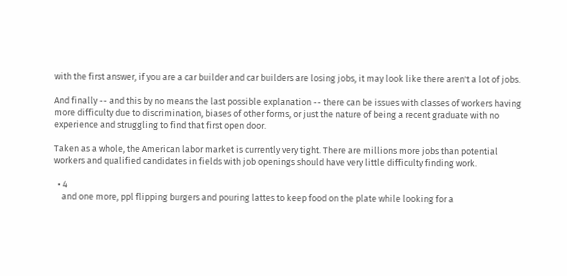with the first answer, if you are a car builder and car builders are losing jobs, it may look like there aren't a lot of jobs.

And finally -- and this by no means the last possible explanation -- there can be issues with classes of workers having more difficulty due to discrimination, biases of other forms, or just the nature of being a recent graduate with no experience and struggling to find that first open door.

Taken as a whole, the American labor market is currently very tight. There are millions more jobs than potential workers and qualified candidates in fields with job openings should have very little difficulty finding work.

  • 4
    and one more, ppl flipping burgers and pouring lattes to keep food on the plate while looking for a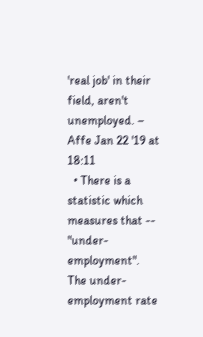'real job' in their field, aren't unemployed. – Affe Jan 22 '19 at 18:11
  • There is a statistic which measures that -- "under-employment". The under-employment rate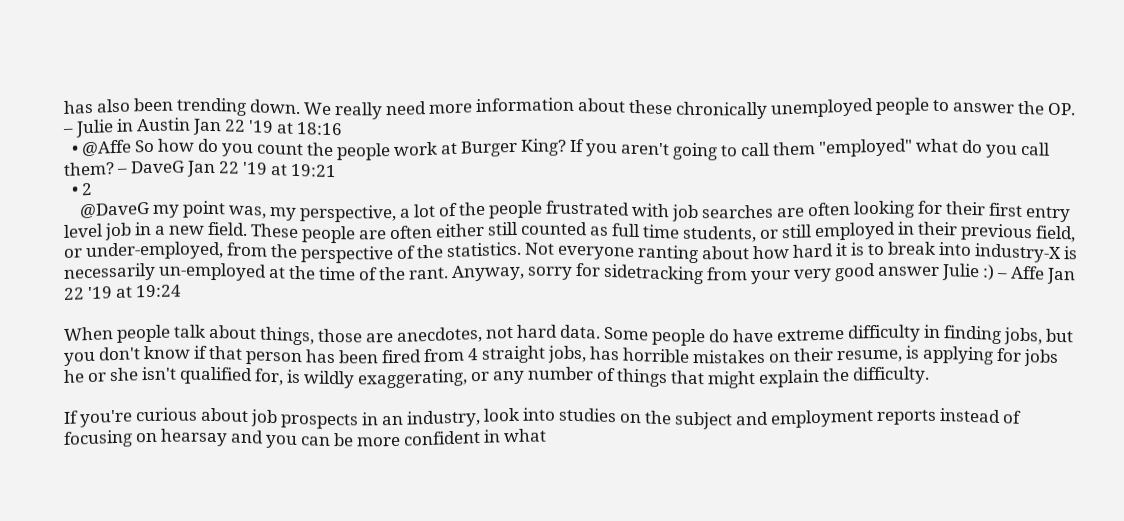has also been trending down. We really need more information about these chronically unemployed people to answer the OP. – Julie in Austin Jan 22 '19 at 18:16
  • @Affe So how do you count the people work at Burger King? If you aren't going to call them "employed" what do you call them? – DaveG Jan 22 '19 at 19:21
  • 2
    @DaveG my point was, my perspective, a lot of the people frustrated with job searches are often looking for their first entry level job in a new field. These people are often either still counted as full time students, or still employed in their previous field, or under-employed, from the perspective of the statistics. Not everyone ranting about how hard it is to break into industry-X is necessarily un-employed at the time of the rant. Anyway, sorry for sidetracking from your very good answer Julie :) – Affe Jan 22 '19 at 19:24

When people talk about things, those are anecdotes, not hard data. Some people do have extreme difficulty in finding jobs, but you don't know if that person has been fired from 4 straight jobs, has horrible mistakes on their resume, is applying for jobs he or she isn't qualified for, is wildly exaggerating, or any number of things that might explain the difficulty.

If you're curious about job prospects in an industry, look into studies on the subject and employment reports instead of focusing on hearsay and you can be more confident in what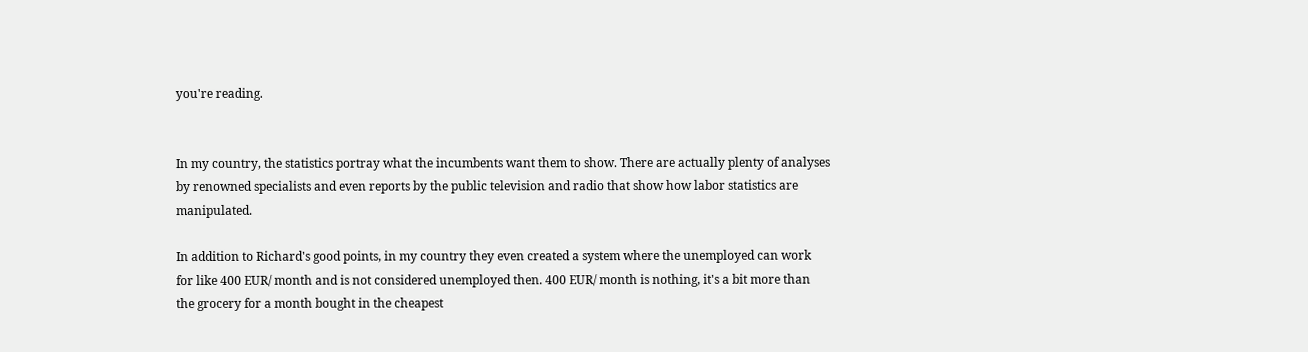you're reading.


In my country, the statistics portray what the incumbents want them to show. There are actually plenty of analyses by renowned specialists and even reports by the public television and radio that show how labor statistics are manipulated.

In addition to Richard's good points, in my country they even created a system where the unemployed can work for like 400 EUR/ month and is not considered unemployed then. 400 EUR/ month is nothing, it's a bit more than the grocery for a month bought in the cheapest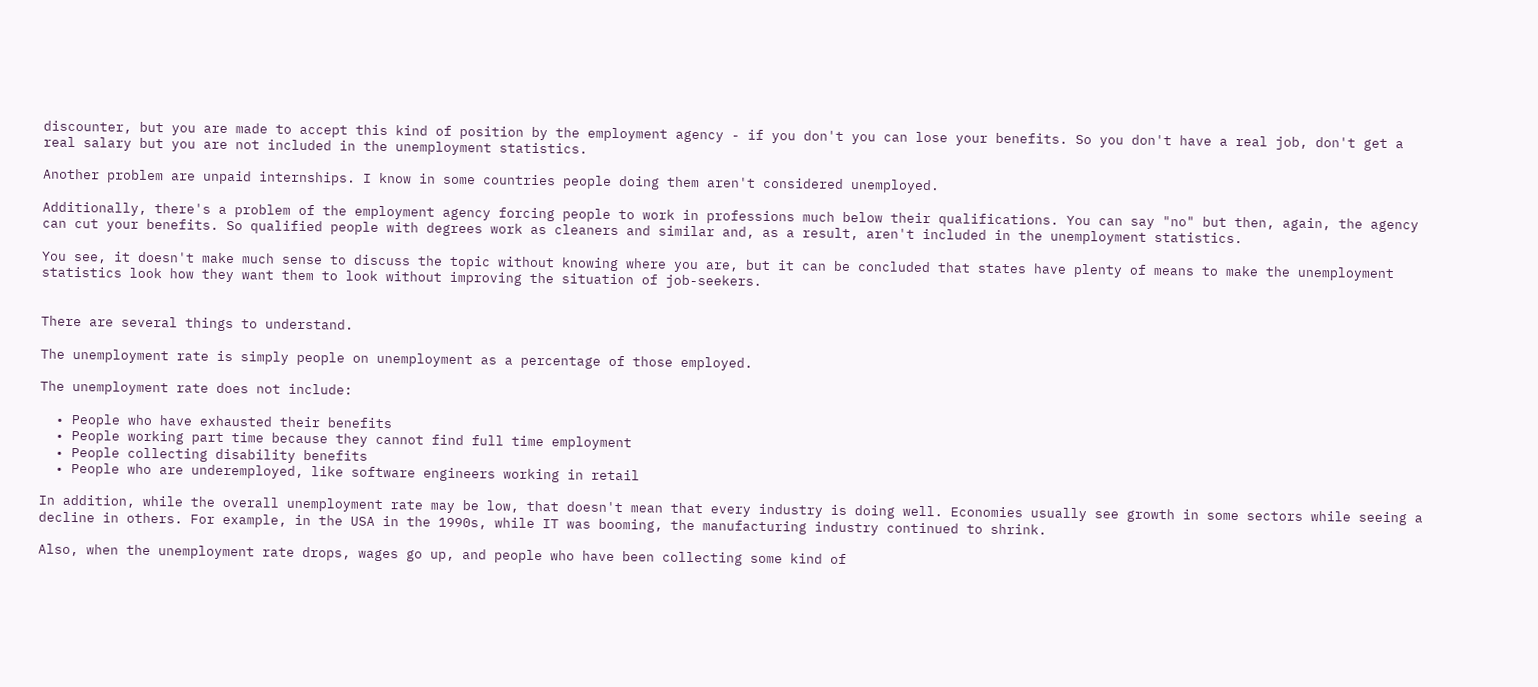discounter, but you are made to accept this kind of position by the employment agency - if you don't you can lose your benefits. So you don't have a real job, don't get a real salary but you are not included in the unemployment statistics.

Another problem are unpaid internships. I know in some countries people doing them aren't considered unemployed.

Additionally, there's a problem of the employment agency forcing people to work in professions much below their qualifications. You can say "no" but then, again, the agency can cut your benefits. So qualified people with degrees work as cleaners and similar and, as a result, aren't included in the unemployment statistics.

You see, it doesn't make much sense to discuss the topic without knowing where you are, but it can be concluded that states have plenty of means to make the unemployment statistics look how they want them to look without improving the situation of job-seekers.


There are several things to understand.

The unemployment rate is simply people on unemployment as a percentage of those employed.

The unemployment rate does not include:

  • People who have exhausted their benefits
  • People working part time because they cannot find full time employment
  • People collecting disability benefits
  • People who are underemployed, like software engineers working in retail

In addition, while the overall unemployment rate may be low, that doesn't mean that every industry is doing well. Economies usually see growth in some sectors while seeing a decline in others. For example, in the USA in the 1990s, while IT was booming, the manufacturing industry continued to shrink.

Also, when the unemployment rate drops, wages go up, and people who have been collecting some kind of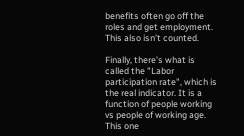benefits often go off the roles and get employment. This also isn't counted.

Finally, there's what is called the "Labor participation rate", which is the real indicator. It is a function of people working vs people of working age. This one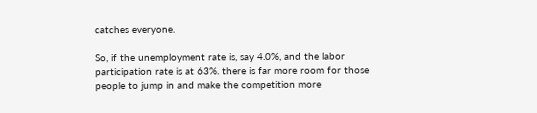catches everyone.

So, if the unemployment rate is, say 4.0%, and the labor participation rate is at 63%. there is far more room for those people to jump in and make the competition more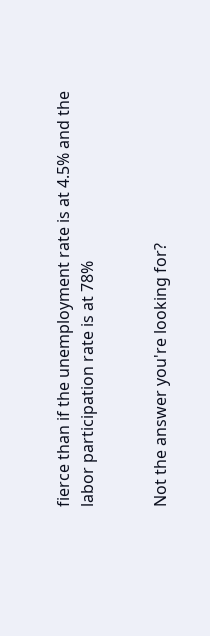fierce than if the unemployment rate is at 4.5% and the labor participation rate is at 78%


Not the answer you're looking for?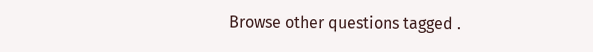Browse other questions tagged .